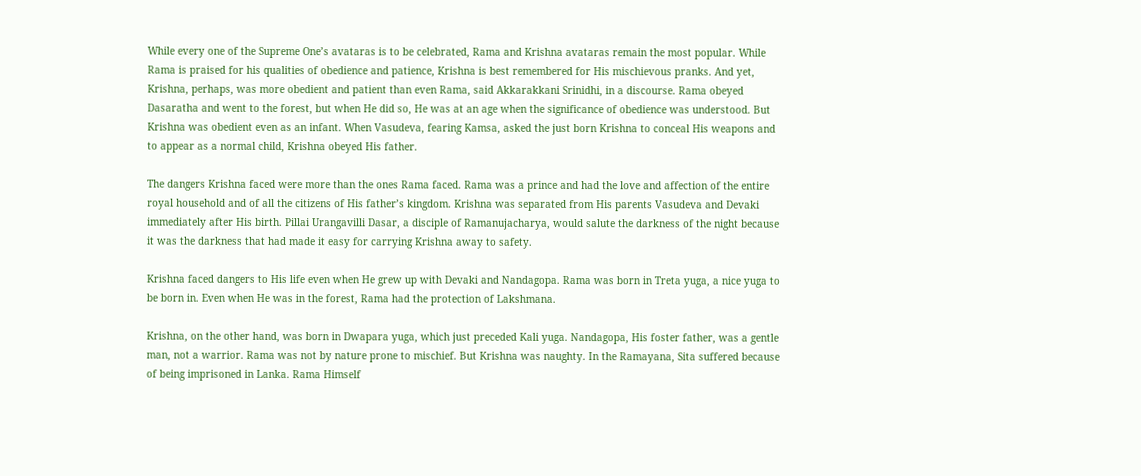While every one of the Supreme One’s avataras is to be celebrated, Rama and Krishna avataras remain the most popular. While Rama is praised for his qualities of obedience and patience, Krishna is best remembered for His mischievous pranks. And yet, Krishna, perhaps, was more obedient and patient than even Rama, said Akkarakkani Srinidhi, in a discourse. Rama obeyed Dasaratha and went to the forest, but when He did so, He was at an age when the significance of obedience was understood. But Krishna was obedient even as an infant. When Vasudeva, fearing Kamsa, asked the just born Krishna to conceal His weapons and to appear as a normal child, Krishna obeyed His father.

The dangers Krishna faced were more than the ones Rama faced. Rama was a prince and had the love and affection of the entire royal household and of all the citizens of His father’s kingdom. Krishna was separated from His parents Vasudeva and Devaki immediately after His birth. Pillai Urangavilli Dasar, a disciple of Ramanujacharya, would salute the darkness of the night because it was the darkness that had made it easy for carrying Krishna away to safety.

Krishna faced dangers to His life even when He grew up with Devaki and Nandagopa. Rama was born in Treta yuga, a nice yuga to be born in. Even when He was in the forest, Rama had the protection of Lakshmana.

Krishna, on the other hand, was born in Dwapara yuga, which just preceded Kali yuga. Nandagopa, His foster father, was a gentle man, not a warrior. Rama was not by nature prone to mischief. But Krishna was naughty. In the Ramayana, Sita suffered because of being imprisoned in Lanka. Rama Himself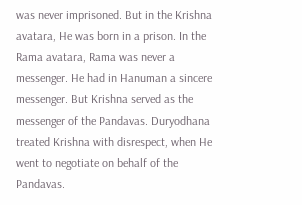was never imprisoned. But in the Krishna avatara, He was born in a prison. In the Rama avatara, Rama was never a messenger. He had in Hanuman a sincere messenger. But Krishna served as the messenger of the Pandavas. Duryodhana treated Krishna with disrespect, when He went to negotiate on behalf of the Pandavas.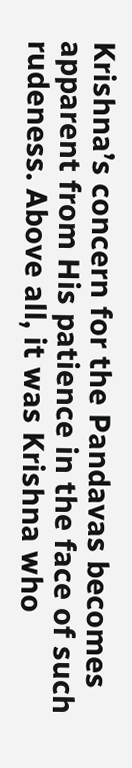Krishna’s concern for the Pandavas becomes apparent from His patience in the face of such rudeness. Above all, it was Krishna who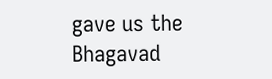gave us the Bhagavad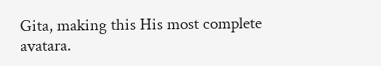Gita, making this His most complete avatara.